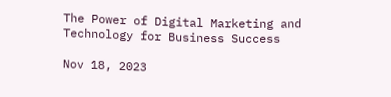The Power of Digital Marketing and Technology for Business Success

Nov 18, 2023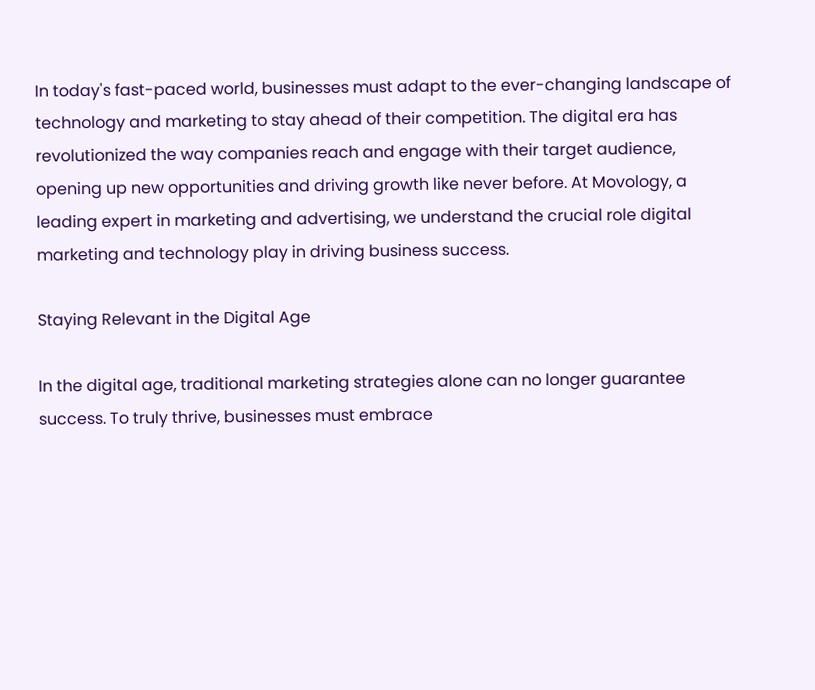In today's fast-paced world, businesses must adapt to the ever-changing landscape of technology and marketing to stay ahead of their competition. The digital era has revolutionized the way companies reach and engage with their target audience, opening up new opportunities and driving growth like never before. At Movology, a leading expert in marketing and advertising, we understand the crucial role digital marketing and technology play in driving business success.

Staying Relevant in the Digital Age

In the digital age, traditional marketing strategies alone can no longer guarantee success. To truly thrive, businesses must embrace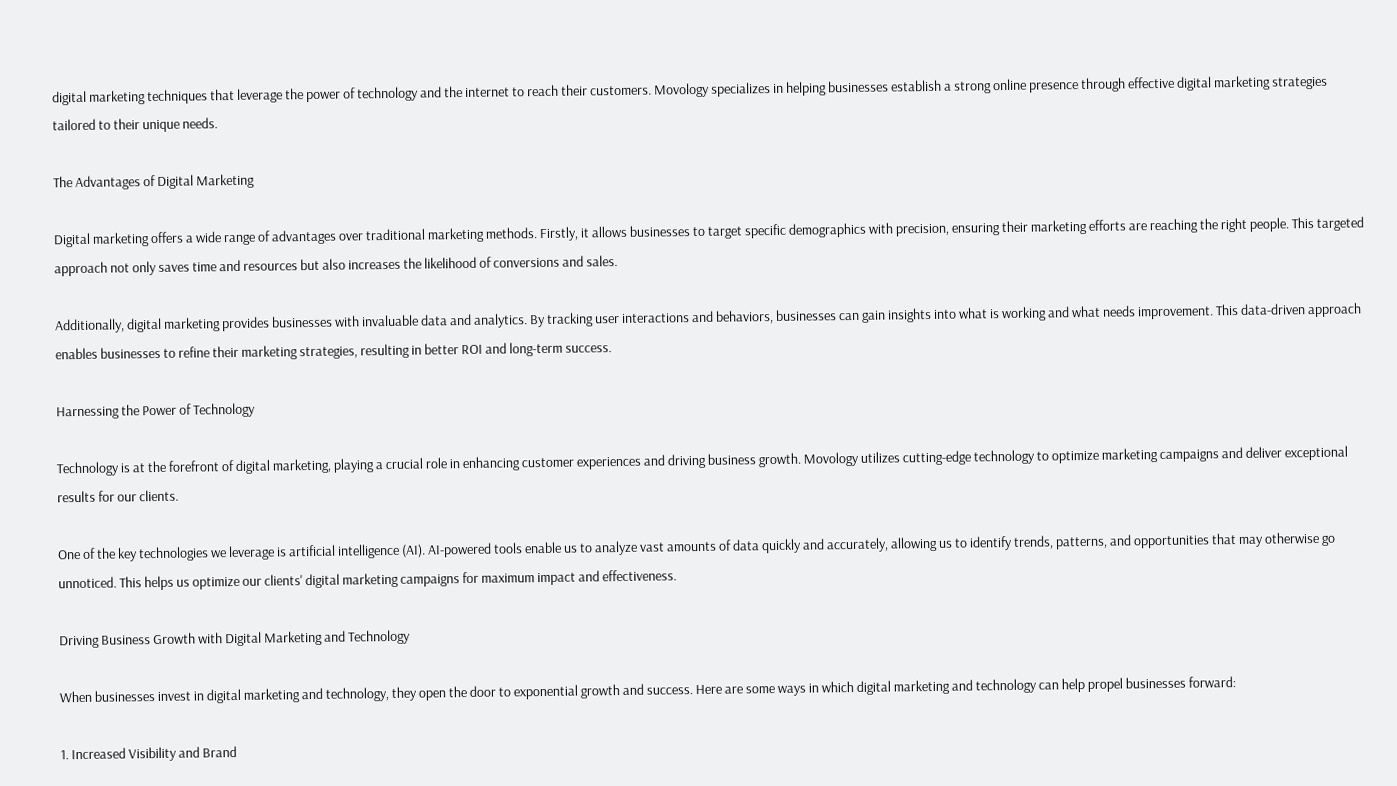digital marketing techniques that leverage the power of technology and the internet to reach their customers. Movology specializes in helping businesses establish a strong online presence through effective digital marketing strategies tailored to their unique needs.

The Advantages of Digital Marketing

Digital marketing offers a wide range of advantages over traditional marketing methods. Firstly, it allows businesses to target specific demographics with precision, ensuring their marketing efforts are reaching the right people. This targeted approach not only saves time and resources but also increases the likelihood of conversions and sales.

Additionally, digital marketing provides businesses with invaluable data and analytics. By tracking user interactions and behaviors, businesses can gain insights into what is working and what needs improvement. This data-driven approach enables businesses to refine their marketing strategies, resulting in better ROI and long-term success.

Harnessing the Power of Technology

Technology is at the forefront of digital marketing, playing a crucial role in enhancing customer experiences and driving business growth. Movology utilizes cutting-edge technology to optimize marketing campaigns and deliver exceptional results for our clients.

One of the key technologies we leverage is artificial intelligence (AI). AI-powered tools enable us to analyze vast amounts of data quickly and accurately, allowing us to identify trends, patterns, and opportunities that may otherwise go unnoticed. This helps us optimize our clients' digital marketing campaigns for maximum impact and effectiveness.

Driving Business Growth with Digital Marketing and Technology

When businesses invest in digital marketing and technology, they open the door to exponential growth and success. Here are some ways in which digital marketing and technology can help propel businesses forward:

1. Increased Visibility and Brand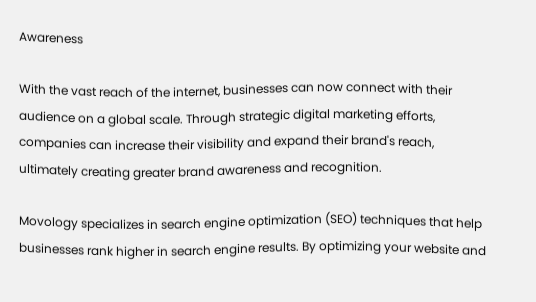Awareness

With the vast reach of the internet, businesses can now connect with their audience on a global scale. Through strategic digital marketing efforts, companies can increase their visibility and expand their brand's reach, ultimately creating greater brand awareness and recognition.

Movology specializes in search engine optimization (SEO) techniques that help businesses rank higher in search engine results. By optimizing your website and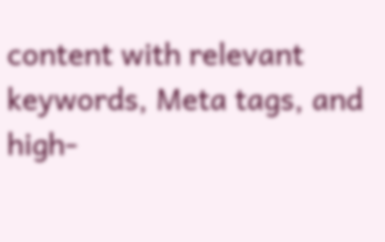content with relevant keywords, Meta tags, and high-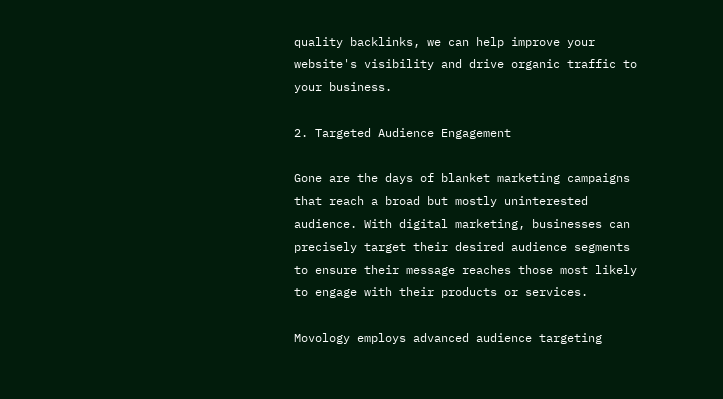quality backlinks, we can help improve your website's visibility and drive organic traffic to your business.

2. Targeted Audience Engagement

Gone are the days of blanket marketing campaigns that reach a broad but mostly uninterested audience. With digital marketing, businesses can precisely target their desired audience segments to ensure their message reaches those most likely to engage with their products or services.

Movology employs advanced audience targeting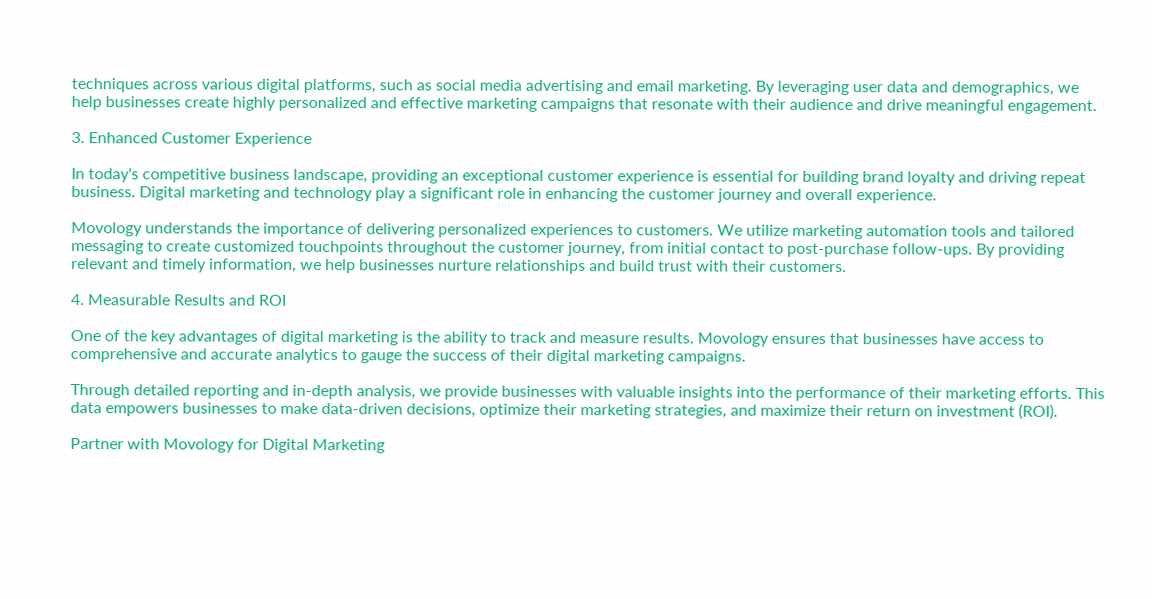techniques across various digital platforms, such as social media advertising and email marketing. By leveraging user data and demographics, we help businesses create highly personalized and effective marketing campaigns that resonate with their audience and drive meaningful engagement.

3. Enhanced Customer Experience

In today's competitive business landscape, providing an exceptional customer experience is essential for building brand loyalty and driving repeat business. Digital marketing and technology play a significant role in enhancing the customer journey and overall experience.

Movology understands the importance of delivering personalized experiences to customers. We utilize marketing automation tools and tailored messaging to create customized touchpoints throughout the customer journey, from initial contact to post-purchase follow-ups. By providing relevant and timely information, we help businesses nurture relationships and build trust with their customers.

4. Measurable Results and ROI

One of the key advantages of digital marketing is the ability to track and measure results. Movology ensures that businesses have access to comprehensive and accurate analytics to gauge the success of their digital marketing campaigns.

Through detailed reporting and in-depth analysis, we provide businesses with valuable insights into the performance of their marketing efforts. This data empowers businesses to make data-driven decisions, optimize their marketing strategies, and maximize their return on investment (ROI).

Partner with Movology for Digital Marketing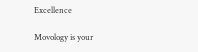Excellence

Movology is your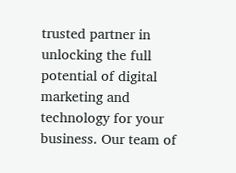trusted partner in unlocking the full potential of digital marketing and technology for your business. Our team of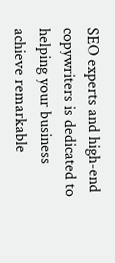SEO experts and high-end copywriters is dedicated to helping your business achieve remarkable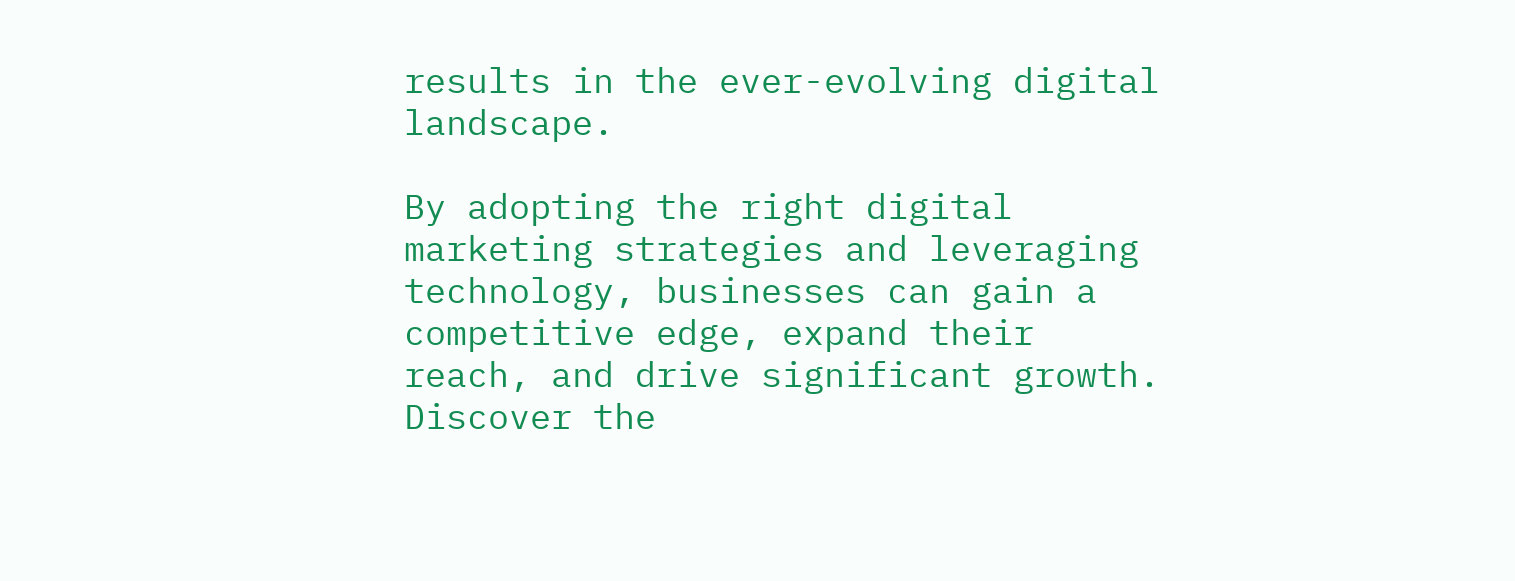results in the ever-evolving digital landscape.

By adopting the right digital marketing strategies and leveraging technology, businesses can gain a competitive edge, expand their reach, and drive significant growth. Discover the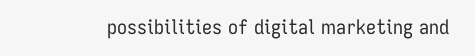possibilities of digital marketing and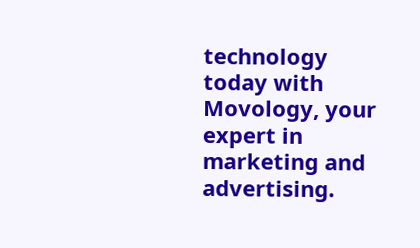technology today with Movology, your expert in marketing and advertising.